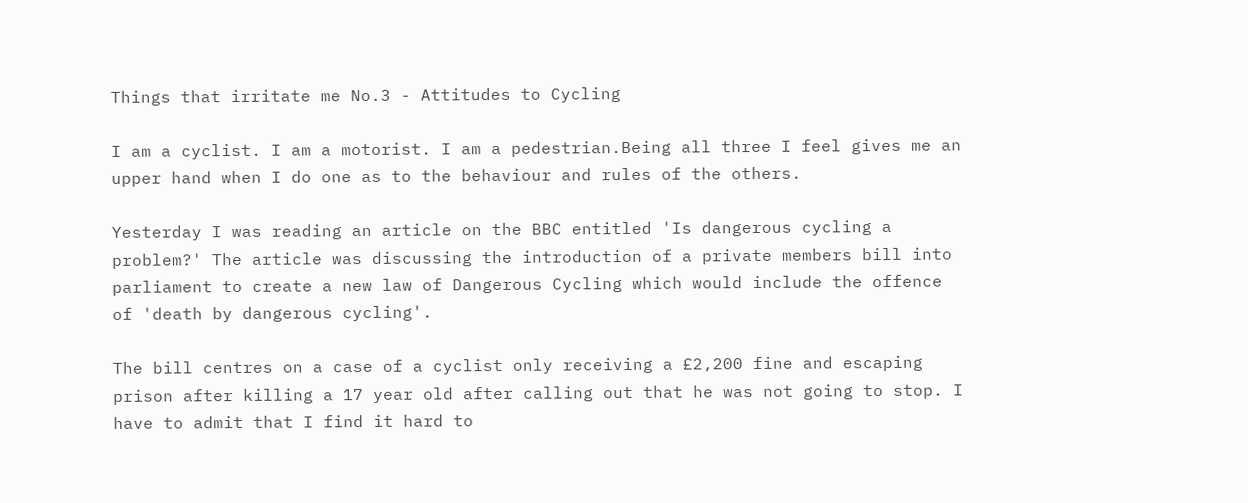Things that irritate me No.3 - Attitudes to Cycling

I am a cyclist. I am a motorist. I am a pedestrian.Being all three I feel gives me an upper hand when I do one as to the behaviour and rules of the others.

Yesterday I was reading an article on the BBC entitled 'Is dangerous cycling a problem?' The article was discussing the introduction of a private members bill into parliament to create a new law of Dangerous Cycling which would include the offence of 'death by dangerous cycling'.

The bill centres on a case of a cyclist only receiving a £2,200 fine and escaping prison after killing a 17 year old after calling out that he was not going to stop. I have to admit that I find it hard to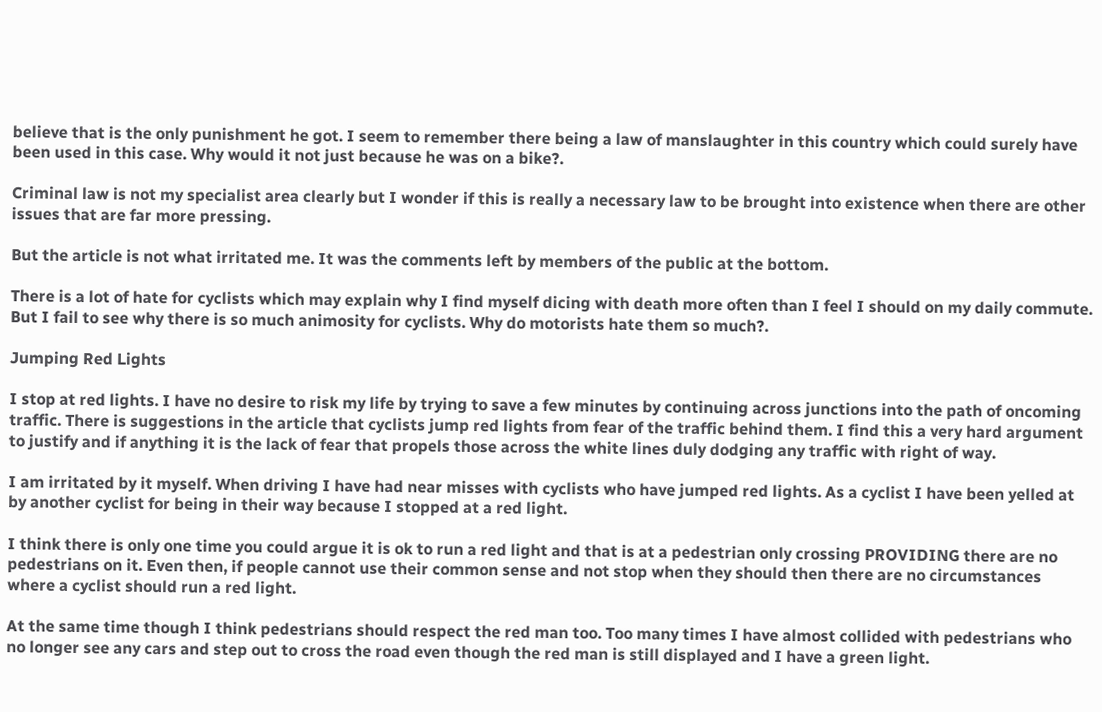believe that is the only punishment he got. I seem to remember there being a law of manslaughter in this country which could surely have been used in this case. Why would it not just because he was on a bike?.

Criminal law is not my specialist area clearly but I wonder if this is really a necessary law to be brought into existence when there are other issues that are far more pressing.

But the article is not what irritated me. It was the comments left by members of the public at the bottom.

There is a lot of hate for cyclists which may explain why I find myself dicing with death more often than I feel I should on my daily commute. But I fail to see why there is so much animosity for cyclists. Why do motorists hate them so much?.

Jumping Red Lights

I stop at red lights. I have no desire to risk my life by trying to save a few minutes by continuing across junctions into the path of oncoming traffic. There is suggestions in the article that cyclists jump red lights from fear of the traffic behind them. I find this a very hard argument to justify and if anything it is the lack of fear that propels those across the white lines duly dodging any traffic with right of way.

I am irritated by it myself. When driving I have had near misses with cyclists who have jumped red lights. As a cyclist I have been yelled at by another cyclist for being in their way because I stopped at a red light.

I think there is only one time you could argue it is ok to run a red light and that is at a pedestrian only crossing PROVIDING there are no pedestrians on it. Even then, if people cannot use their common sense and not stop when they should then there are no circumstances where a cyclist should run a red light.

At the same time though I think pedestrians should respect the red man too. Too many times I have almost collided with pedestrians who no longer see any cars and step out to cross the road even though the red man is still displayed and I have a green light.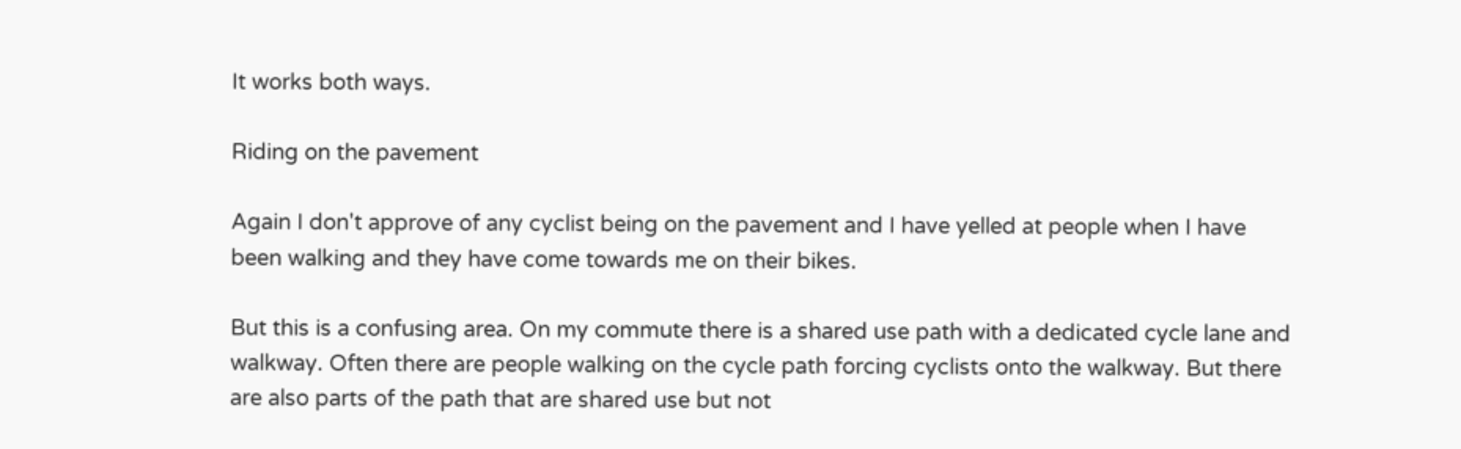It works both ways.

Riding on the pavement

Again I don't approve of any cyclist being on the pavement and I have yelled at people when I have been walking and they have come towards me on their bikes.

But this is a confusing area. On my commute there is a shared use path with a dedicated cycle lane and walkway. Often there are people walking on the cycle path forcing cyclists onto the walkway. But there are also parts of the path that are shared use but not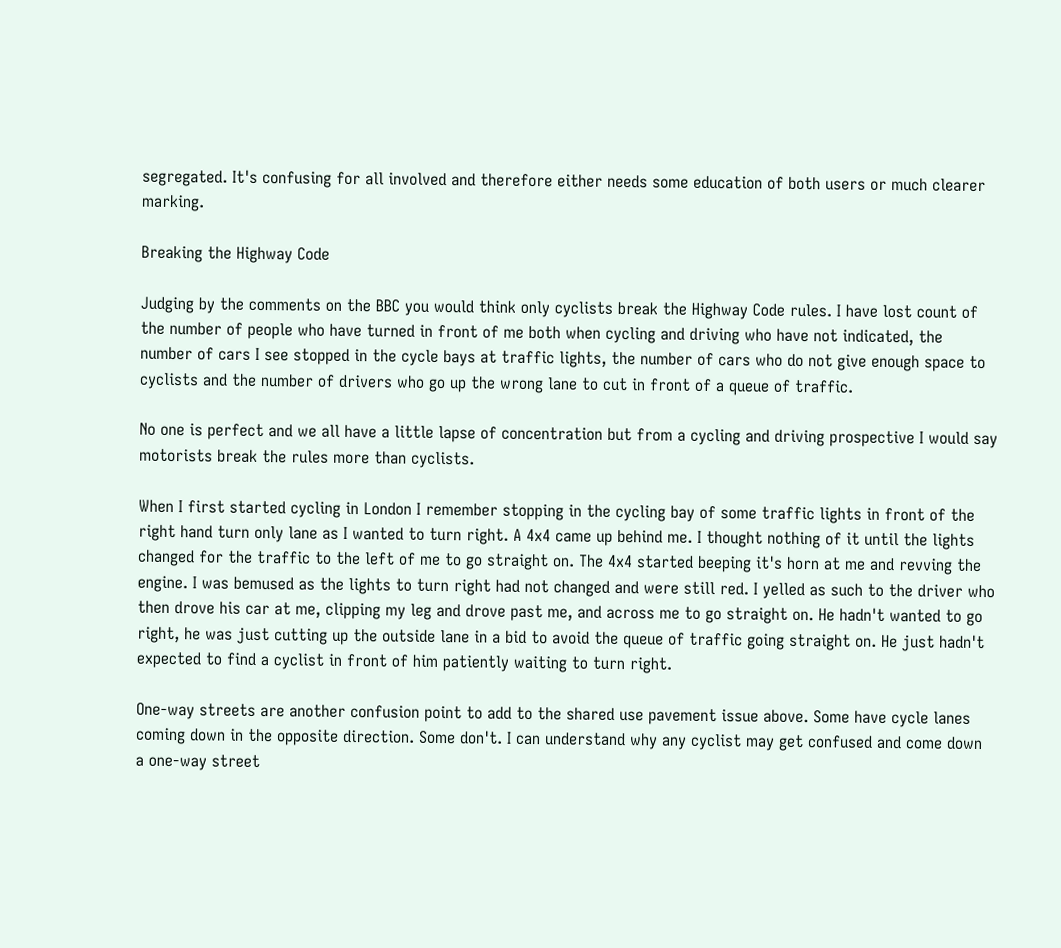segregated. It's confusing for all involved and therefore either needs some education of both users or much clearer marking.

Breaking the Highway Code

Judging by the comments on the BBC you would think only cyclists break the Highway Code rules. I have lost count of the number of people who have turned in front of me both when cycling and driving who have not indicated, the number of cars I see stopped in the cycle bays at traffic lights, the number of cars who do not give enough space to cyclists and the number of drivers who go up the wrong lane to cut in front of a queue of traffic.

No one is perfect and we all have a little lapse of concentration but from a cycling and driving prospective I would say motorists break the rules more than cyclists.

When I first started cycling in London I remember stopping in the cycling bay of some traffic lights in front of the right hand turn only lane as I wanted to turn right. A 4x4 came up behind me. I thought nothing of it until the lights changed for the traffic to the left of me to go straight on. The 4x4 started beeping it's horn at me and revving the engine. I was bemused as the lights to turn right had not changed and were still red. I yelled as such to the driver who then drove his car at me, clipping my leg and drove past me, and across me to go straight on. He hadn't wanted to go right, he was just cutting up the outside lane in a bid to avoid the queue of traffic going straight on. He just hadn't expected to find a cyclist in front of him patiently waiting to turn right.

One-way streets are another confusion point to add to the shared use pavement issue above. Some have cycle lanes coming down in the opposite direction. Some don't. I can understand why any cyclist may get confused and come down a one-way street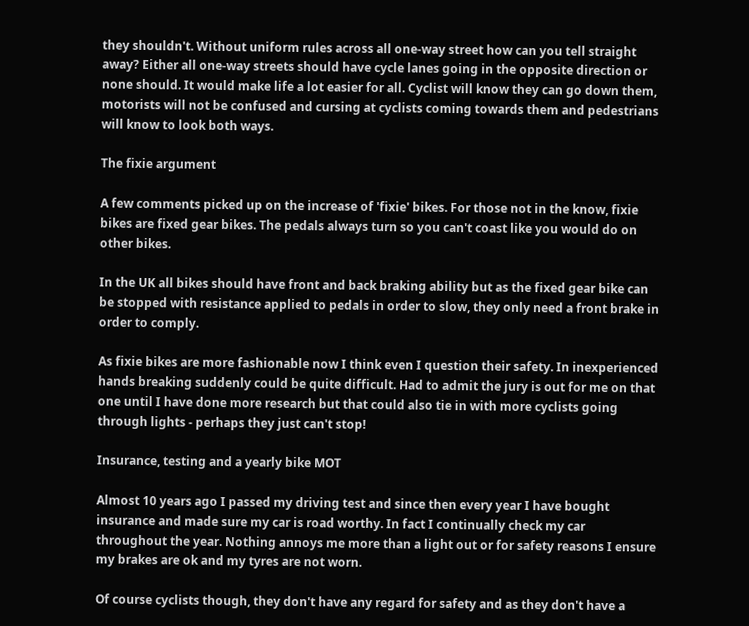they shouldn't. Without uniform rules across all one-way street how can you tell straight away? Either all one-way streets should have cycle lanes going in the opposite direction or none should. It would make life a lot easier for all. Cyclist will know they can go down them, motorists will not be confused and cursing at cyclists coming towards them and pedestrians will know to look both ways.

The fixie argument

A few comments picked up on the increase of 'fixie' bikes. For those not in the know, fixie bikes are fixed gear bikes. The pedals always turn so you can't coast like you would do on other bikes.

In the UK all bikes should have front and back braking ability but as the fixed gear bike can be stopped with resistance applied to pedals in order to slow, they only need a front brake in order to comply.

As fixie bikes are more fashionable now I think even I question their safety. In inexperienced hands breaking suddenly could be quite difficult. Had to admit the jury is out for me on that one until I have done more research but that could also tie in with more cyclists going through lights - perhaps they just can't stop!

Insurance, testing and a yearly bike MOT

Almost 10 years ago I passed my driving test and since then every year I have bought insurance and made sure my car is road worthy. In fact I continually check my car throughout the year. Nothing annoys me more than a light out or for safety reasons I ensure my brakes are ok and my tyres are not worn.

Of course cyclists though, they don't have any regard for safety and as they don't have a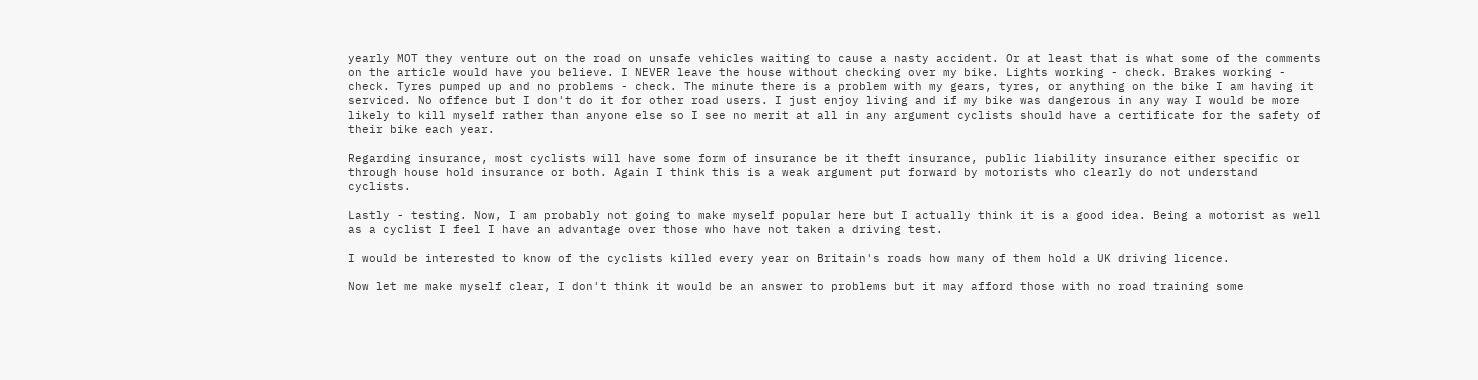yearly MOT they venture out on the road on unsafe vehicles waiting to cause a nasty accident. Or at least that is what some of the comments on the article would have you believe. I NEVER leave the house without checking over my bike. Lights working - check. Brakes working - check. Tyres pumped up and no problems - check. The minute there is a problem with my gears, tyres, or anything on the bike I am having it serviced. No offence but I don't do it for other road users. I just enjoy living and if my bike was dangerous in any way I would be more likely to kill myself rather than anyone else so I see no merit at all in any argument cyclists should have a certificate for the safety of their bike each year.

Regarding insurance, most cyclists will have some form of insurance be it theft insurance, public liability insurance either specific or through house hold insurance or both. Again I think this is a weak argument put forward by motorists who clearly do not understand cyclists.

Lastly - testing. Now, I am probably not going to make myself popular here but I actually think it is a good idea. Being a motorist as well as a cyclist I feel I have an advantage over those who have not taken a driving test.

I would be interested to know of the cyclists killed every year on Britain's roads how many of them hold a UK driving licence.

Now let me make myself clear, I don't think it would be an answer to problems but it may afford those with no road training some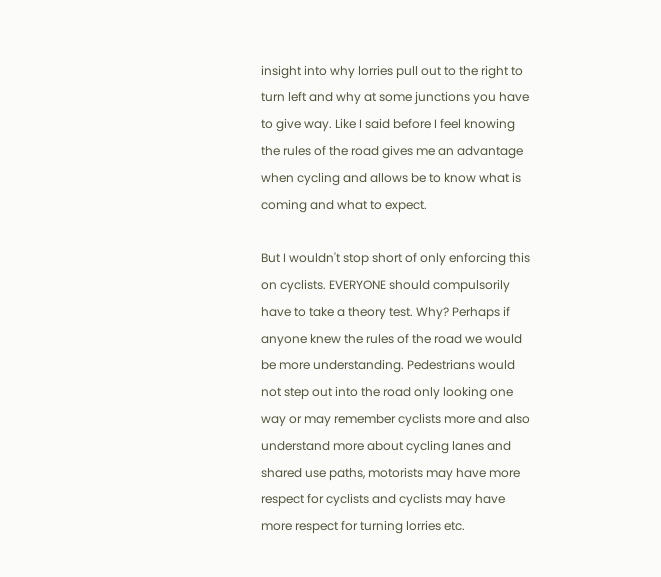insight into why lorries pull out to the right to turn left and why at some junctions you have to give way. Like I said before I feel knowing the rules of the road gives me an advantage when cycling and allows be to know what is coming and what to expect.

But I wouldn't stop short of only enforcing this on cyclists. EVERYONE should compulsorily have to take a theory test. Why? Perhaps if anyone knew the rules of the road we would be more understanding. Pedestrians would not step out into the road only looking one way or may remember cyclists more and also understand more about cycling lanes and shared use paths, motorists may have more respect for cyclists and cyclists may have more respect for turning lorries etc.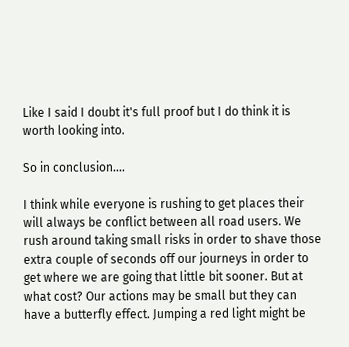Like I said I doubt it's full proof but I do think it is worth looking into.

So in conclusion....

I think while everyone is rushing to get places their will always be conflict between all road users. We rush around taking small risks in order to shave those extra couple of seconds off our journeys in order to get where we are going that little bit sooner. But at what cost? Our actions may be small but they can have a butterfly effect. Jumping a red light might be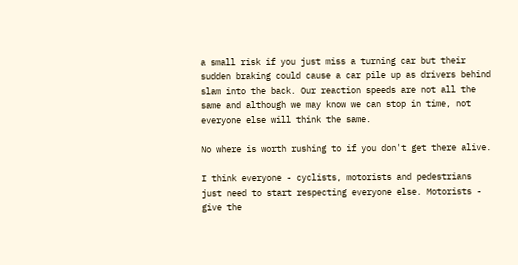a small risk if you just miss a turning car but their sudden braking could cause a car pile up as drivers behind slam into the back. Our reaction speeds are not all the same and although we may know we can stop in time, not everyone else will think the same.

No where is worth rushing to if you don't get there alive.

I think everyone - cyclists, motorists and pedestrians just need to start respecting everyone else. Motorists - give the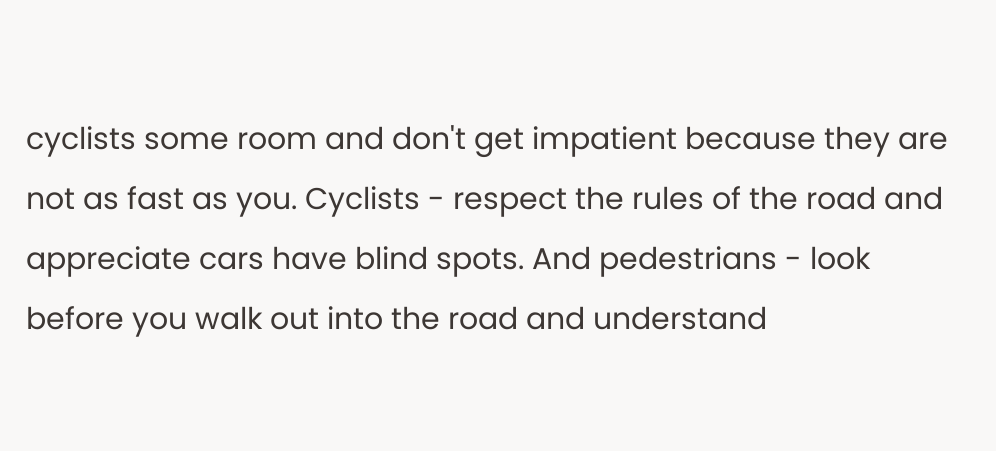cyclists some room and don't get impatient because they are not as fast as you. Cyclists - respect the rules of the road and appreciate cars have blind spots. And pedestrians - look before you walk out into the road and understand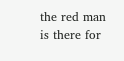the red man is there for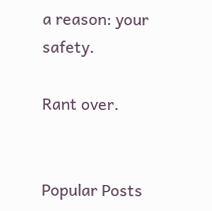a reason: your safety.

Rant over.


Popular Posts